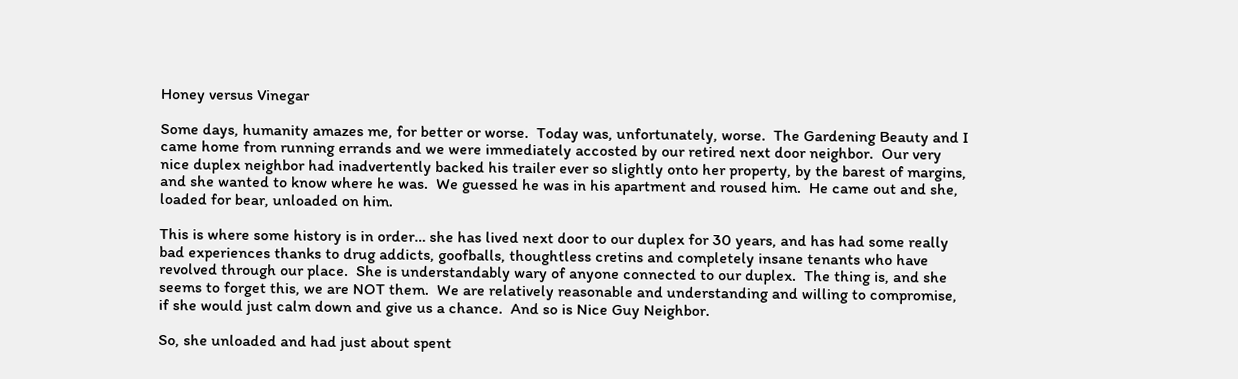Honey versus Vinegar

Some days, humanity amazes me, for better or worse.  Today was, unfortunately, worse.  The Gardening Beauty and I came home from running errands and we were immediately accosted by our retired next door neighbor.  Our very nice duplex neighbor had inadvertently backed his trailer ever so slightly onto her property, by the barest of margins, and she wanted to know where he was.  We guessed he was in his apartment and roused him.  He came out and she, loaded for bear, unloaded on him.

This is where some history is in order… she has lived next door to our duplex for 30 years, and has had some really bad experiences thanks to drug addicts, goofballs, thoughtless cretins and completely insane tenants who have revolved through our place.  She is understandably wary of anyone connected to our duplex.  The thing is, and she seems to forget this, we are NOT them.  We are relatively reasonable and understanding and willing to compromise, if she would just calm down and give us a chance.  And so is Nice Guy Neighbor.

So, she unloaded and had just about spent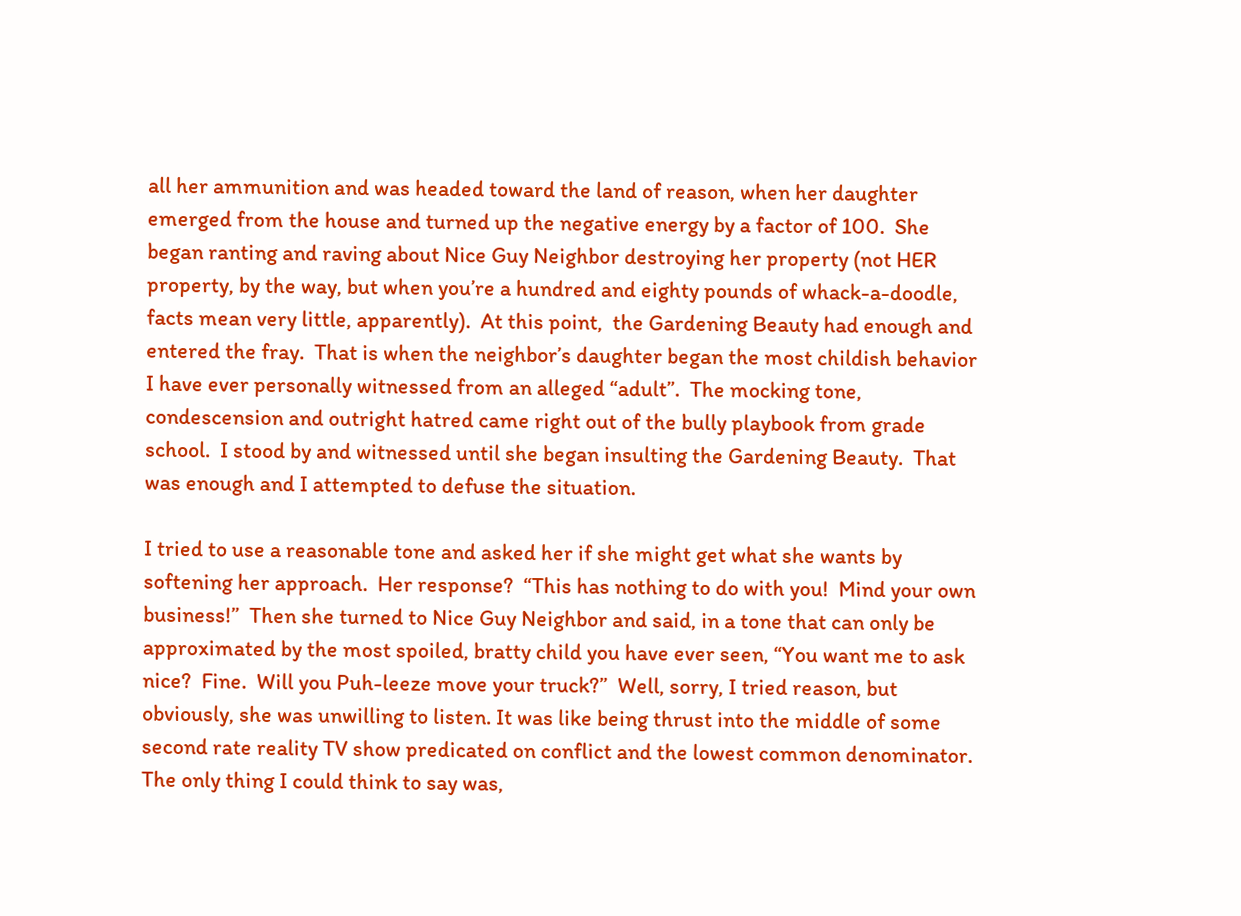all her ammunition and was headed toward the land of reason, when her daughter emerged from the house and turned up the negative energy by a factor of 100.  She began ranting and raving about Nice Guy Neighbor destroying her property (not HER property, by the way, but when you’re a hundred and eighty pounds of whack-a-doodle, facts mean very little, apparently).  At this point,  the Gardening Beauty had enough and entered the fray.  That is when the neighbor’s daughter began the most childish behavior I have ever personally witnessed from an alleged “adult”.  The mocking tone, condescension and outright hatred came right out of the bully playbook from grade school.  I stood by and witnessed until she began insulting the Gardening Beauty.  That was enough and I attempted to defuse the situation.

I tried to use a reasonable tone and asked her if she might get what she wants by softening her approach.  Her response?  “This has nothing to do with you!  Mind your own business!”  Then she turned to Nice Guy Neighbor and said, in a tone that can only be approximated by the most spoiled, bratty child you have ever seen, “You want me to ask nice?  Fine.  Will you Puh-leeze move your truck?”  Well, sorry, I tried reason, but obviously, she was unwilling to listen. It was like being thrust into the middle of some second rate reality TV show predicated on conflict and the lowest common denominator.   The only thing I could think to say was,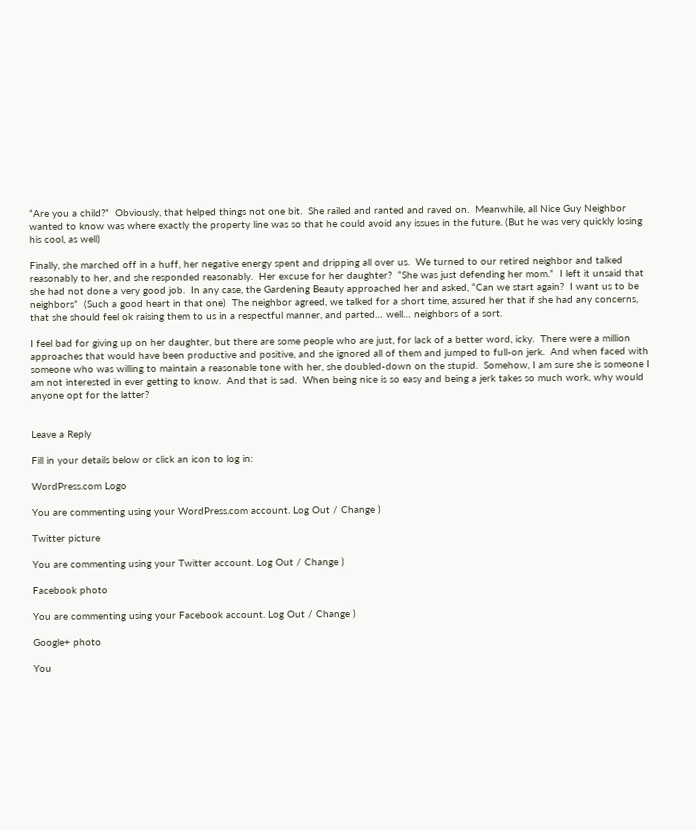“Are you a child?”  Obviously, that helped things not one bit.  She railed and ranted and raved on.  Meanwhile, all Nice Guy Neighbor wanted to know was where exactly the property line was so that he could avoid any issues in the future. (But he was very quickly losing his cool, as well)

Finally, she marched off in a huff, her negative energy spent and dripping all over us.  We turned to our retired neighbor and talked reasonably to her, and she responded reasonably.  Her excuse for her daughter?  “She was just defending her mom.”  I left it unsaid that she had not done a very good job.  In any case, the Gardening Beauty approached her and asked, “Can we start again?  I want us to be neighbors”  (Such a good heart in that one)  The neighbor agreed, we talked for a short time, assured her that if she had any concerns, that she should feel ok raising them to us in a respectful manner, and parted… well… neighbors of a sort.

I feel bad for giving up on her daughter, but there are some people who are just, for lack of a better word, icky.  There were a million approaches that would have been productive and positive, and she ignored all of them and jumped to full-on jerk.  And when faced with someone who was willing to maintain a reasonable tone with her, she doubled-down on the stupid.  Somehow, I am sure she is someone I am not interested in ever getting to know.  And that is sad.  When being nice is so easy and being a jerk takes so much work, why would anyone opt for the latter?


Leave a Reply

Fill in your details below or click an icon to log in:

WordPress.com Logo

You are commenting using your WordPress.com account. Log Out / Change )

Twitter picture

You are commenting using your Twitter account. Log Out / Change )

Facebook photo

You are commenting using your Facebook account. Log Out / Change )

Google+ photo

You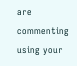are commenting using your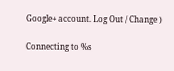Google+ account. Log Out / Change )

Connecting to %s